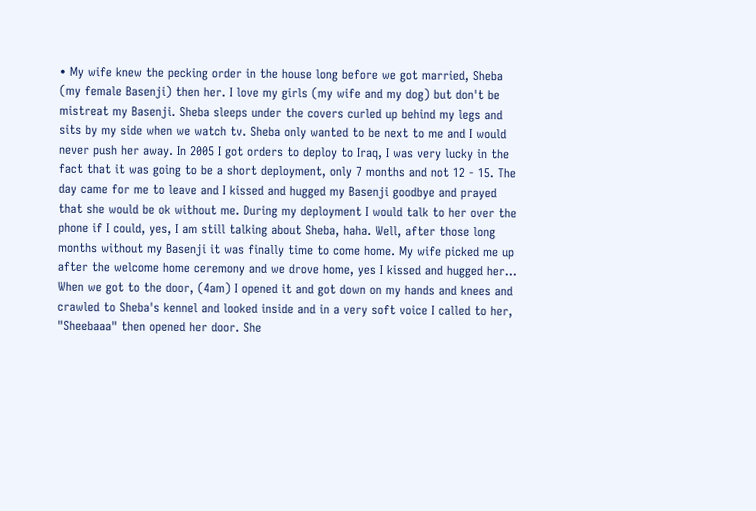• My wife knew the pecking order in the house long before we got married, Sheba (my female Basenji) then her. I love my girls (my wife and my dog) but don't be mistreat my Basenji. Sheba sleeps under the covers curled up behind my legs and sits by my side when we watch tv. Sheba only wanted to be next to me and I would never push her away. In 2005 I got orders to deploy to Iraq, I was very lucky in the fact that it was going to be a short deployment, only 7 months and not 12 - 15. The day came for me to leave and I kissed and hugged my Basenji goodbye and prayed that she would be ok without me. During my deployment I would talk to her over the phone if I could, yes, I am still talking about Sheba, haha. Well, after those long months without my Basenji it was finally time to come home. My wife picked me up after the welcome home ceremony and we drove home, yes I kissed and hugged her… When we got to the door, (4am) I opened it and got down on my hands and knees and crawled to Sheba's kennel and looked inside and in a very soft voice I called to her, "Sheebaaa" then opened her door. She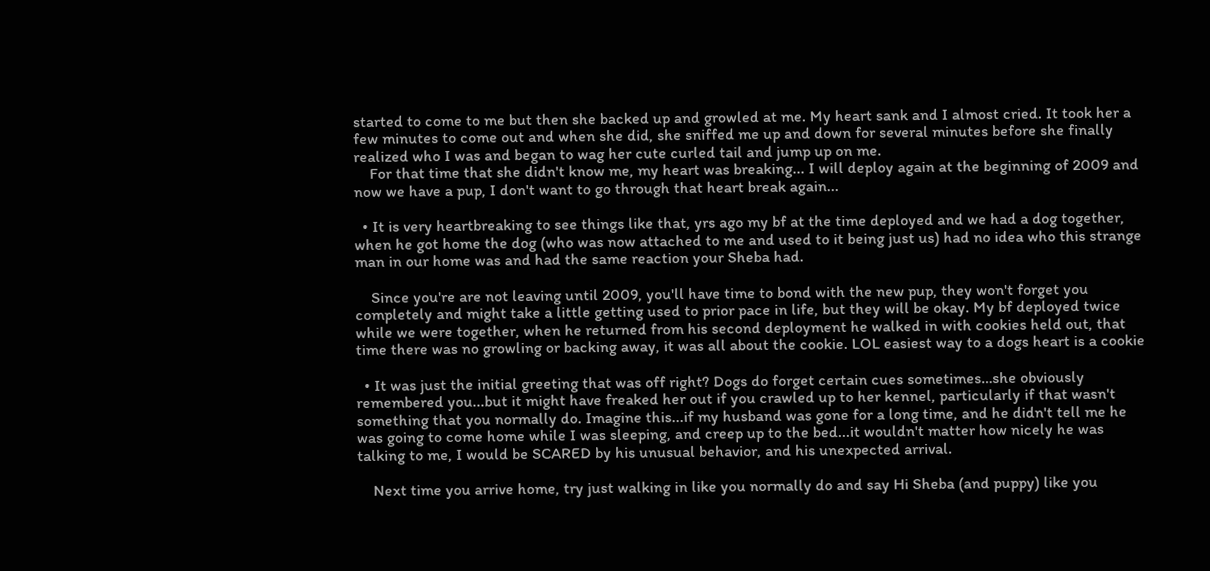started to come to me but then she backed up and growled at me. My heart sank and I almost cried. It took her a few minutes to come out and when she did, she sniffed me up and down for several minutes before she finally realized who I was and began to wag her cute curled tail and jump up on me.
    For that time that she didn't know me, my heart was breaking... I will deploy again at the beginning of 2009 and now we have a pup, I don't want to go through that heart break again...

  • It is very heartbreaking to see things like that, yrs ago my bf at the time deployed and we had a dog together, when he got home the dog (who was now attached to me and used to it being just us) had no idea who this strange man in our home was and had the same reaction your Sheba had.

    Since you're are not leaving until 2009, you'll have time to bond with the new pup, they won't forget you completely and might take a little getting used to prior pace in life, but they will be okay. My bf deployed twice while we were together, when he returned from his second deployment he walked in with cookies held out, that time there was no growling or backing away, it was all about the cookie. LOL easiest way to a dogs heart is a cookie

  • It was just the initial greeting that was off right? Dogs do forget certain cues sometimes…she obviously remembered you...but it might have freaked her out if you crawled up to her kennel, particularly if that wasn't something that you normally do. Imagine this...if my husband was gone for a long time, and he didn't tell me he was going to come home while I was sleeping, and creep up to the bed...it wouldn't matter how nicely he was talking to me, I would be SCARED by his unusual behavior, and his unexpected arrival.

    Next time you arrive home, try just walking in like you normally do and say Hi Sheba (and puppy) like you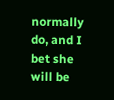normally do, and I bet she will be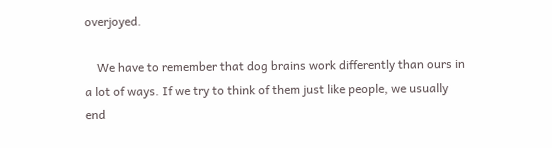overjoyed.

    We have to remember that dog brains work differently than ours in a lot of ways. If we try to think of them just like people, we usually end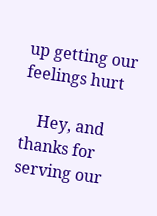up getting our feelings hurt

    Hey, and thanks for serving our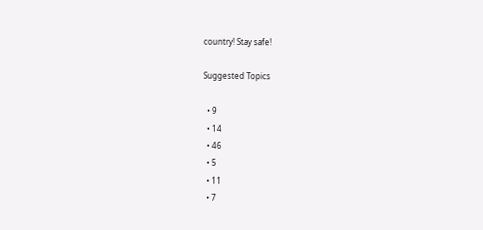country! Stay safe!

Suggested Topics

  • 9
  • 14
  • 46
  • 5
  • 11
  • 7